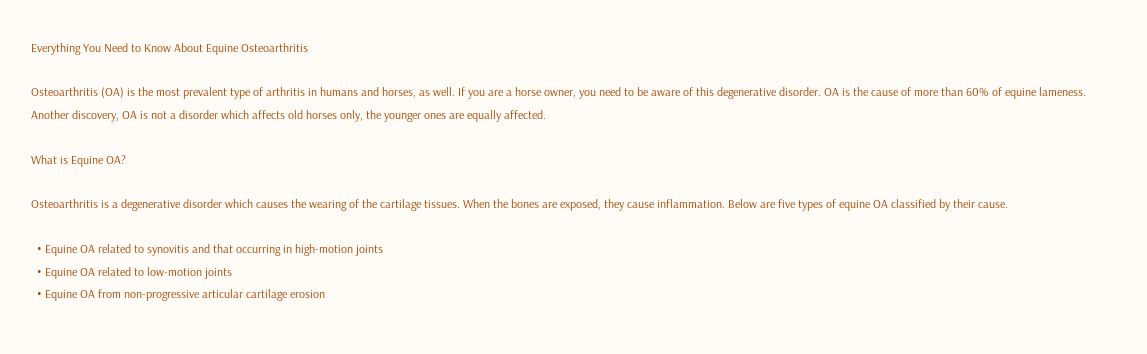Everything You Need to Know About Equine Osteoarthritis

Osteoarthritis (OA) is the most prevalent type of arthritis in humans and horses, as well. If you are a horse owner, you need to be aware of this degenerative disorder. OA is the cause of more than 60% of equine lameness. Another discovery, OA is not a disorder which affects old horses only, the younger ones are equally affected.

What is Equine OA?

Osteoarthritis is a degenerative disorder which causes the wearing of the cartilage tissues. When the bones are exposed, they cause inflammation. Below are five types of equine OA classified by their cause.

  • Equine OA related to synovitis and that occurring in high-motion joints
  • Equine OA related to low-motion joints
  • Equine OA from non-progressive articular cartilage erosion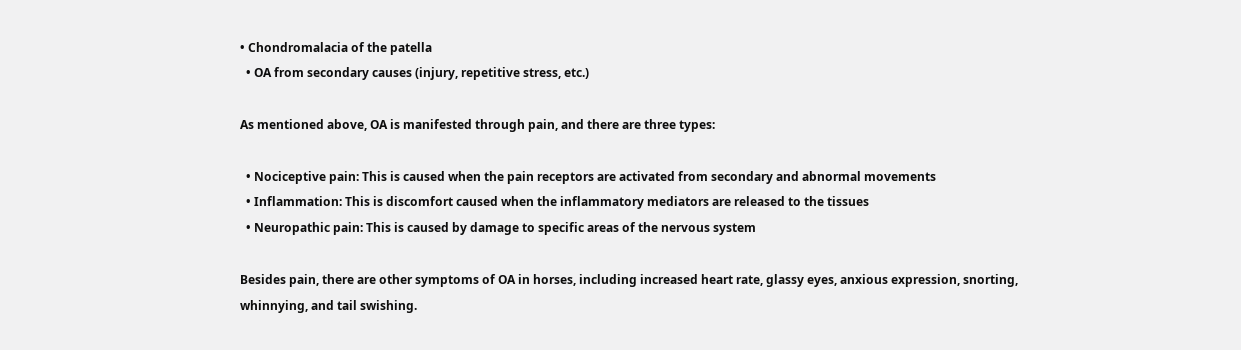• Chondromalacia of the patella
  • OA from secondary causes (injury, repetitive stress, etc.)

As mentioned above, OA is manifested through pain, and there are three types:

  • Nociceptive pain: This is caused when the pain receptors are activated from secondary and abnormal movements
  • Inflammation: This is discomfort caused when the inflammatory mediators are released to the tissues
  • Neuropathic pain: This is caused by damage to specific areas of the nervous system

Besides pain, there are other symptoms of OA in horses, including increased heart rate, glassy eyes, anxious expression, snorting, whinnying, and tail swishing.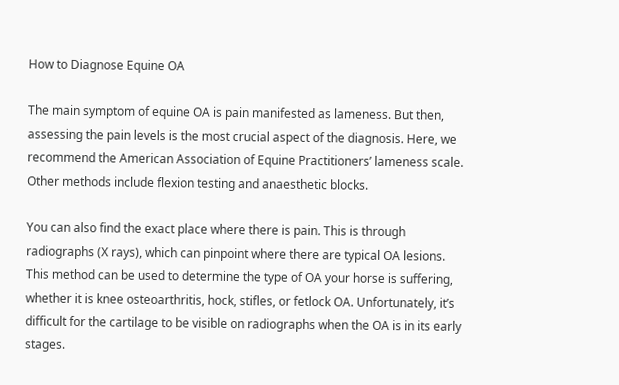How to Diagnose Equine OA

The main symptom of equine OA is pain manifested as lameness. But then, assessing the pain levels is the most crucial aspect of the diagnosis. Here, we recommend the American Association of Equine Practitioners’ lameness scale. Other methods include flexion testing and anaesthetic blocks.

You can also find the exact place where there is pain. This is through radiographs (X rays), which can pinpoint where there are typical OA lesions. This method can be used to determine the type of OA your horse is suffering, whether it is knee osteoarthritis, hock, stifles, or fetlock OA. Unfortunately, it’s difficult for the cartilage to be visible on radiographs when the OA is in its early stages.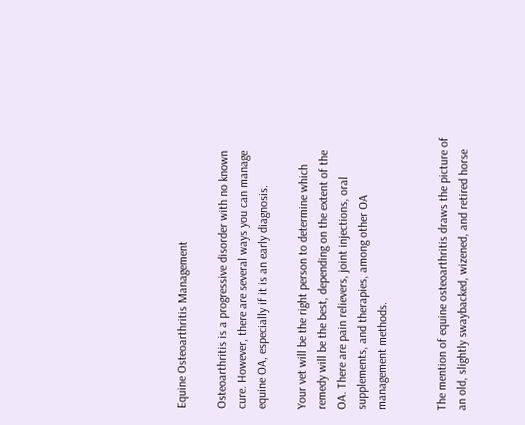Equine Osteoarthritis Management

Osteoarthritis is a progressive disorder with no known cure. However, there are several ways you can manage equine OA, especially if it is an early diagnosis.

Your vet will be the right person to determine which remedy will be the best, depending on the extent of the OA. There are pain relievers, joint injections, oral supplements, and therapies, among other OA management methods.


The mention of equine osteoarthritis draws the picture of an old, slightly swaybacked, wizened, and retired horse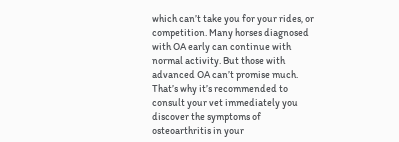which can’t take you for your rides, or competition. Many horses diagnosed with OA early can continue with normal activity. But those with advanced OA can’t promise much. That’s why it’s recommended to consult your vet immediately you discover the symptoms of osteoarthritis in your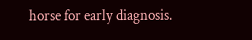horse for early diagnosis.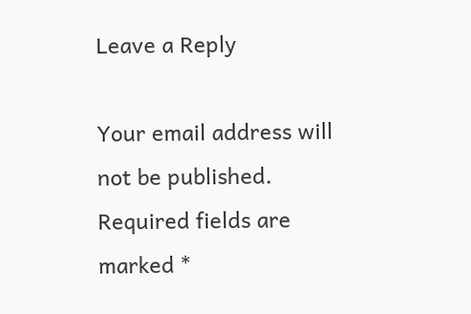Leave a Reply

Your email address will not be published. Required fields are marked *